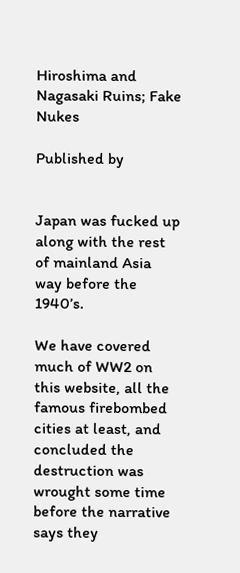Hiroshima and Nagasaki Ruins; Fake Nukes

Published by


Japan was fucked up along with the rest of mainland Asia way before the 1940’s.

We have covered much of WW2 on this website, all the famous firebombed cities at least, and concluded the destruction was wrought some time before the narrative says they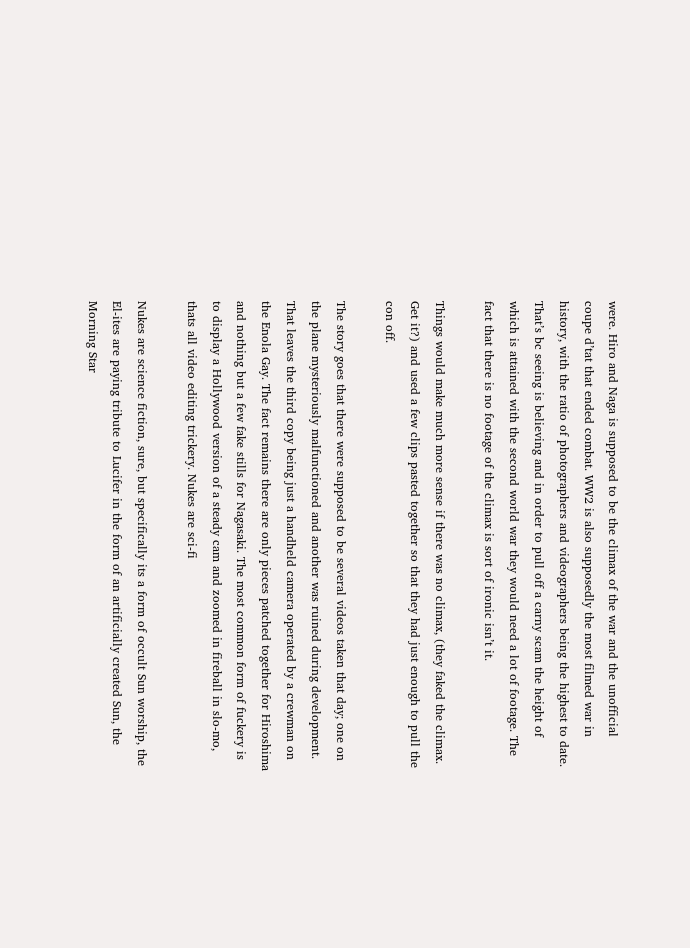were. Hiro and Naga is supposed to be the climax of the war and the unofficial coupe d’tat that ended combat. WW2 is also supposedly the most filmed war in history, with the ratio of photographers and videographers being the highest to date. That’s bc seeing is believing and in order to pull off a carny scam the height of which is attained with the second world war they would need a lot of footage. The fact that there is no footage of the climax is sort of ironic isn’t it.

Things would make much more sense if there was no climax, (they faked the climax. Get it?) and used a few clips pasted together so that they had just enough to pull the con off.

The story goes that there were supposed to be several videos taken that day; one on the plane mysteriously malfunctioned and another was ruined during development. That leaves the third copy being just a handheld camera operated by a crewman on the Enola Gay. The fact remains there are only pieces patched together for Hiroshima and nothing but a few fake stills for Nagasaki. The most common form of fuckery is to display a Hollywood version of a steady cam and zoomed in fireball in slo-mo, thats all video editing trickery. Nukes are sci-fi

Nukes are science fiction, sure, but specifically its a form of occult Sun worship, the El-ites are paying tribute to Lucifer in the form of an artificially created Sun, the Morning Star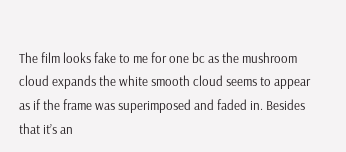The film looks fake to me for one bc as the mushroom cloud expands the white smooth cloud seems to appear as if the frame was superimposed and faded in. Besides that it’s an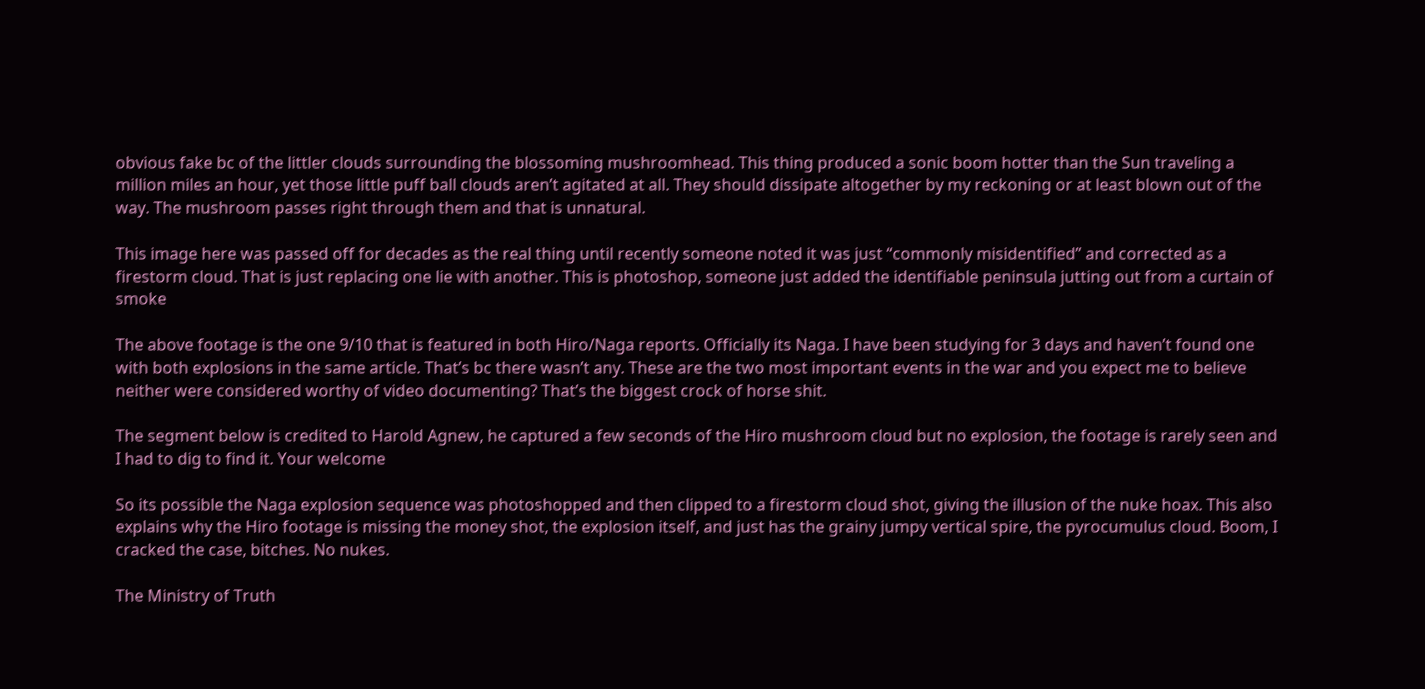obvious fake bc of the littler clouds surrounding the blossoming mushroomhead. This thing produced a sonic boom hotter than the Sun traveling a million miles an hour, yet those little puff ball clouds aren’t agitated at all. They should dissipate altogether by my reckoning or at least blown out of the way. The mushroom passes right through them and that is unnatural.

This image here was passed off for decades as the real thing until recently someone noted it was just “commonly misidentified” and corrected as a firestorm cloud. That is just replacing one lie with another. This is photoshop, someone just added the identifiable peninsula jutting out from a curtain of smoke

The above footage is the one 9/10 that is featured in both Hiro/Naga reports. Officially its Naga. I have been studying for 3 days and haven’t found one with both explosions in the same article. That’s bc there wasn’t any. These are the two most important events in the war and you expect me to believe neither were considered worthy of video documenting? That’s the biggest crock of horse shit.

The segment below is credited to Harold Agnew, he captured a few seconds of the Hiro mushroom cloud but no explosion, the footage is rarely seen and I had to dig to find it. Your welcome

So its possible the Naga explosion sequence was photoshopped and then clipped to a firestorm cloud shot, giving the illusion of the nuke hoax. This also explains why the Hiro footage is missing the money shot, the explosion itself, and just has the grainy jumpy vertical spire, the pyrocumulus cloud. Boom, I cracked the case, bitches. No nukes.

The Ministry of Truth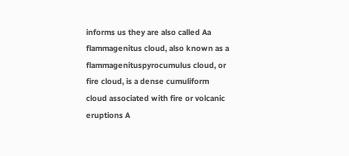informs us they are also called Aa flammagenitus cloud, also known as a flammagenituspyrocumulus cloud, or fire cloud, is a dense cumuliform cloud associated with fire or volcanic eruptions A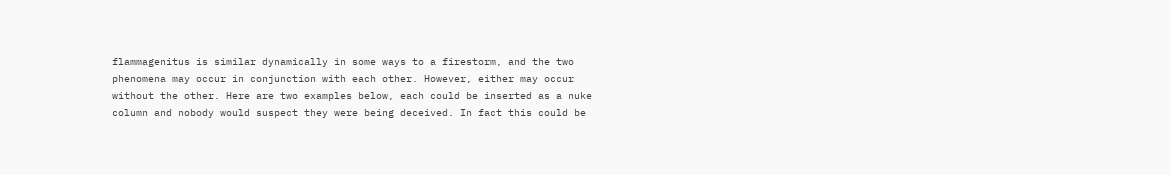flammagenitus is similar dynamically in some ways to a firestorm, and the two phenomena may occur in conjunction with each other. However, either may occur without the other. Here are two examples below, each could be inserted as a nuke column and nobody would suspect they were being deceived. In fact this could be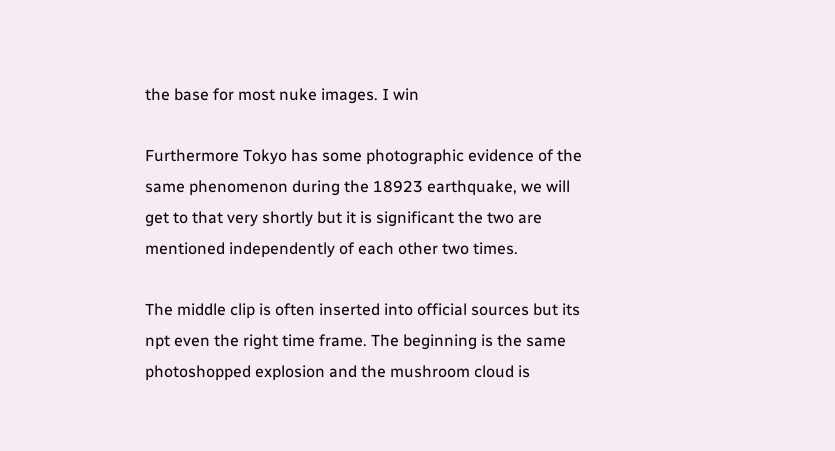the base for most nuke images. I win

Furthermore Tokyo has some photographic evidence of the same phenomenon during the 18923 earthquake, we will get to that very shortly but it is significant the two are mentioned independently of each other two times.

The middle clip is often inserted into official sources but its npt even the right time frame. The beginning is the same photoshopped explosion and the mushroom cloud is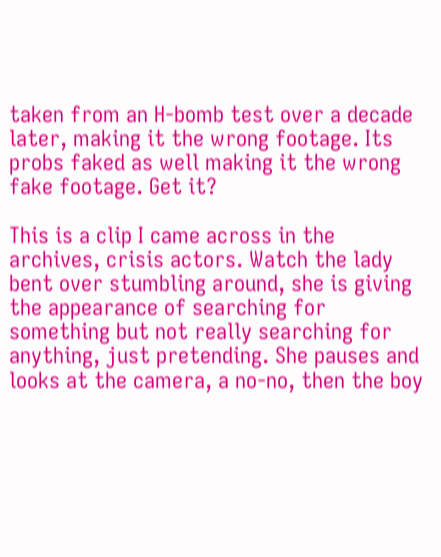taken from an H-bomb test over a decade later, making it the wrong footage. Its probs faked as well making it the wrong fake footage. Get it?

This is a clip I came across in the archives, crisis actors. Watch the lady bent over stumbling around, she is giving the appearance of searching for something but not really searching for anything, just pretending. She pauses and looks at the camera, a no-no, then the boy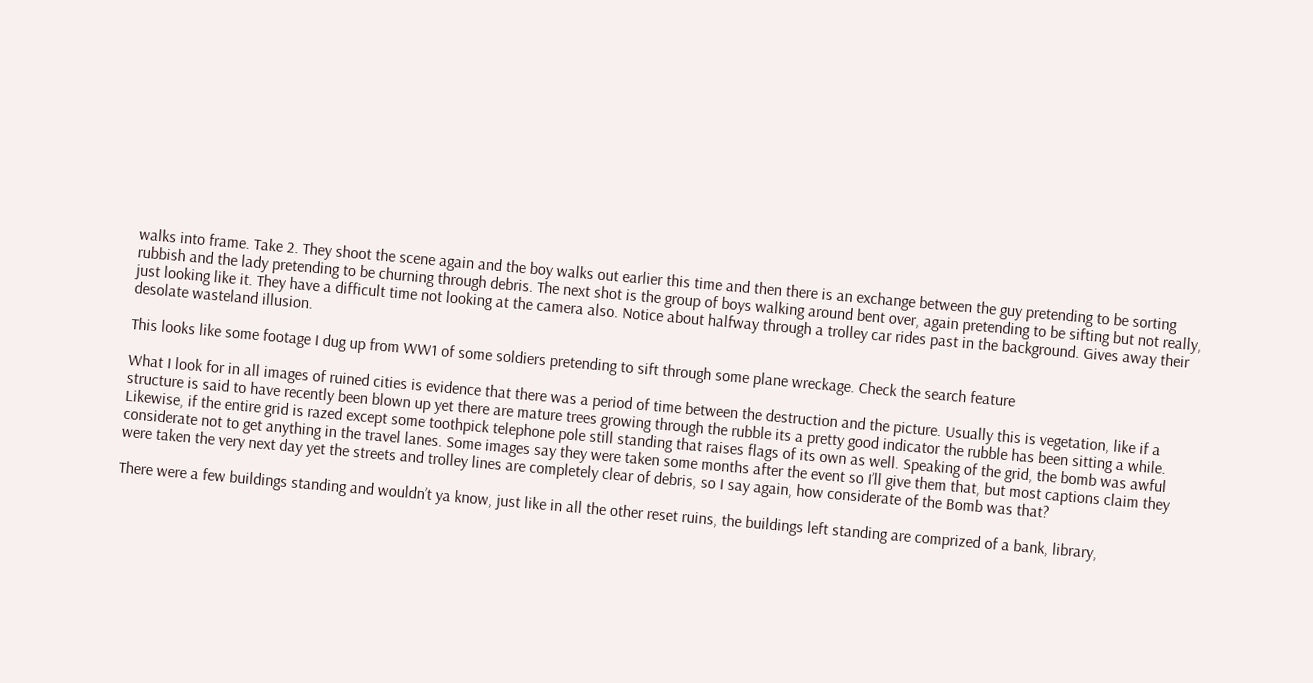walks into frame. Take 2. They shoot the scene again and the boy walks out earlier this time and then there is an exchange between the guy pretending to be sorting rubbish and the lady pretending to be churning through debris. The next shot is the group of boys walking around bent over, again pretending to be sifting but not really, just looking like it. They have a difficult time not looking at the camera also. Notice about halfway through a trolley car rides past in the background. Gives away their desolate wasteland illusion.

This looks like some footage I dug up from WW1 of some soldiers pretending to sift through some plane wreckage. Check the search feature

What I look for in all images of ruined cities is evidence that there was a period of time between the destruction and the picture. Usually this is vegetation, like if a structure is said to have recently been blown up yet there are mature trees growing through the rubble its a pretty good indicator the rubble has been sitting a while. Likewise, if the entire grid is razed except some toothpick telephone pole still standing that raises flags of its own as well. Speaking of the grid, the bomb was awful considerate not to get anything in the travel lanes. Some images say they were taken some months after the event so I’ll give them that, but most captions claim they were taken the very next day yet the streets and trolley lines are completely clear of debris, so I say again, how considerate of the Bomb was that?

There were a few buildings standing and wouldn’t ya know, just like in all the other reset ruins, the buildings left standing are comprized of a bank, library,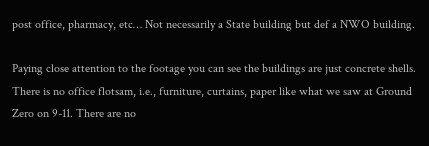post office, pharmacy, etc… Not necessarily a State building but def a NWO building.

Paying close attention to the footage you can see the buildings are just concrete shells. There is no office flotsam, i.e., furniture, curtains, paper like what we saw at Ground Zero on 9-11. There are no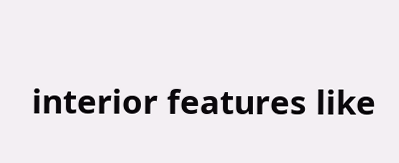interior features like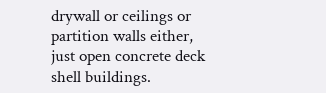drywall or ceilings or partition walls either, just open concrete deck shell buildings.